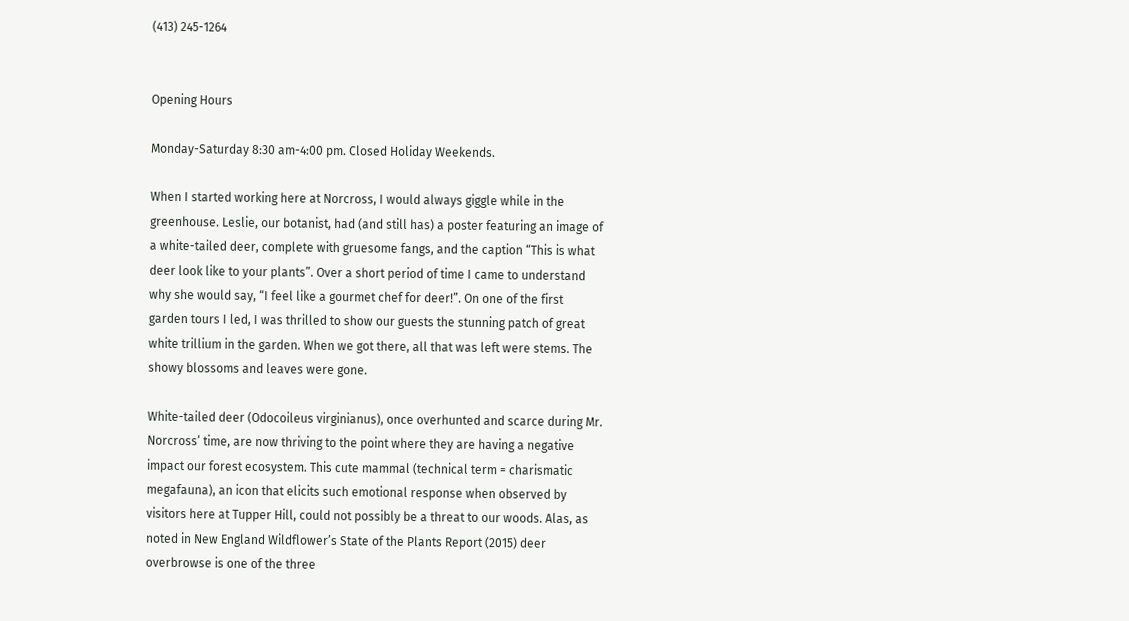(413) 245-1264


Opening Hours

Monday-Saturday 8:30 am-4:00 pm. Closed Holiday Weekends.

When I started working here at Norcross, I would always giggle while in the greenhouse. Leslie, our botanist, had (and still has) a poster featuring an image of a white-tailed deer, complete with gruesome fangs, and the caption “This is what deer look like to your plants”. Over a short period of time I came to understand why she would say, “I feel like a gourmet chef for deer!”. On one of the first garden tours I led, I was thrilled to show our guests the stunning patch of great white trillium in the garden. When we got there, all that was left were stems. The showy blossoms and leaves were gone.

White-tailed deer (Odocoileus virginianus), once overhunted and scarce during Mr. Norcross’ time, are now thriving to the point where they are having a negative impact our forest ecosystem. This cute mammal (technical term = charismatic megafauna), an icon that elicits such emotional response when observed by visitors here at Tupper Hill, could not possibly be a threat to our woods. Alas, as noted in New England Wildflower’s State of the Plants Report (2015) deer overbrowse is one of the three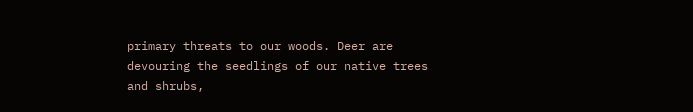primary threats to our woods. Deer are devouring the seedlings of our native trees and shrubs,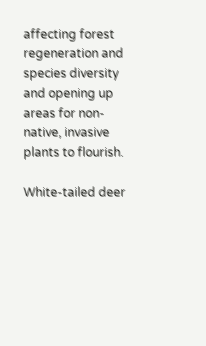affecting forest regeneration and species diversity and opening up areas for non-native, invasive plants to flourish.

White-tailed deer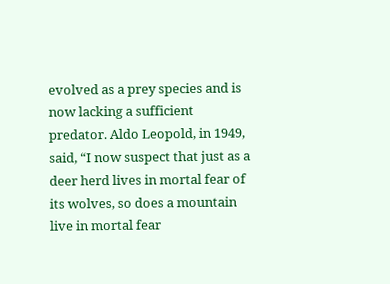evolved as a prey species and is now lacking a sufficient predator. Aldo Leopold, in 1949, said, “I now suspect that just as a deer herd lives in mortal fear of its wolves, so does a mountain live in mortal fear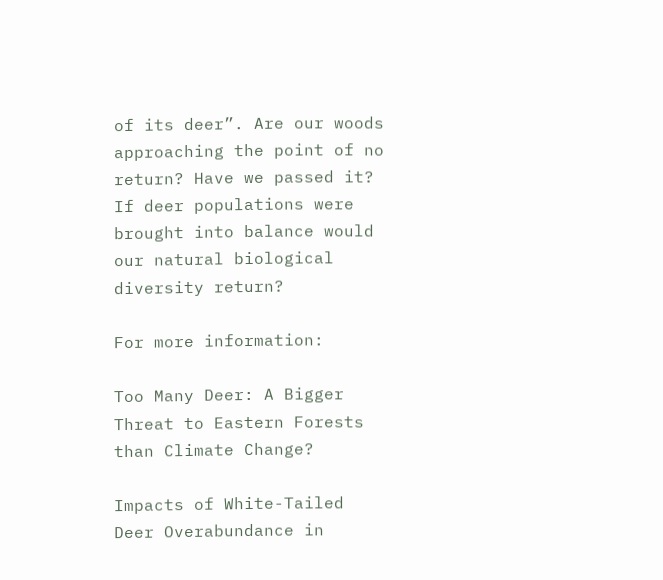of its deer”. Are our woods approaching the point of no return? Have we passed it? If deer populations were brought into balance would our natural biological diversity return?

For more information:

Too Many Deer: A Bigger Threat to Eastern Forests than Climate Change?

Impacts of White-Tailed Deer Overabundance in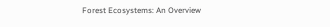Forest Ecosystems: An Overview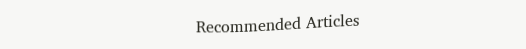Recommended Articles